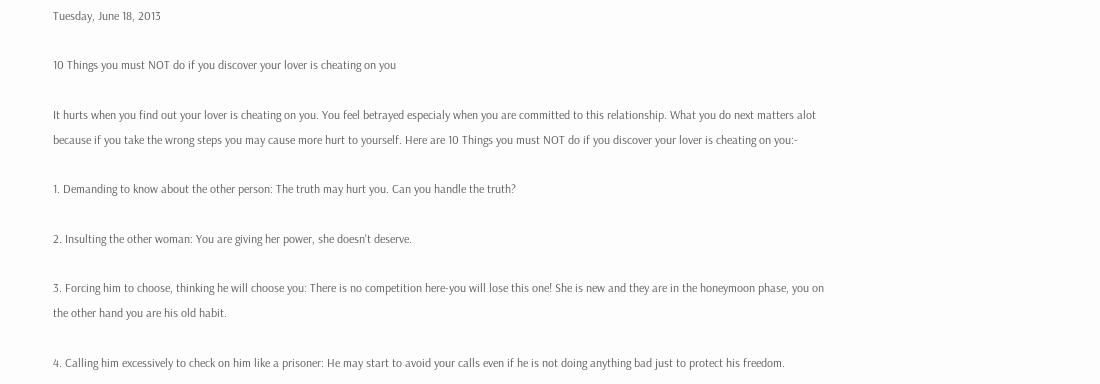Tuesday, June 18, 2013

10 Things you must NOT do if you discover your lover is cheating on you

It hurts when you find out your lover is cheating on you. You feel betrayed especialy when you are committed to this relationship. What you do next matters alot because if you take the wrong steps you may cause more hurt to yourself. Here are 10 Things you must NOT do if you discover your lover is cheating on you:-

1. Demanding to know about the other person: The truth may hurt you. Can you handle the truth?

2. Insulting the other woman: You are giving her power, she doesn't deserve.

3. Forcing him to choose, thinking he will choose you: There is no competition here-you will lose this one! She is new and they are in the honeymoon phase, you on the other hand you are his old habit.

4. Calling him excessively to check on him like a prisoner: He may start to avoid your calls even if he is not doing anything bad just to protect his freedom.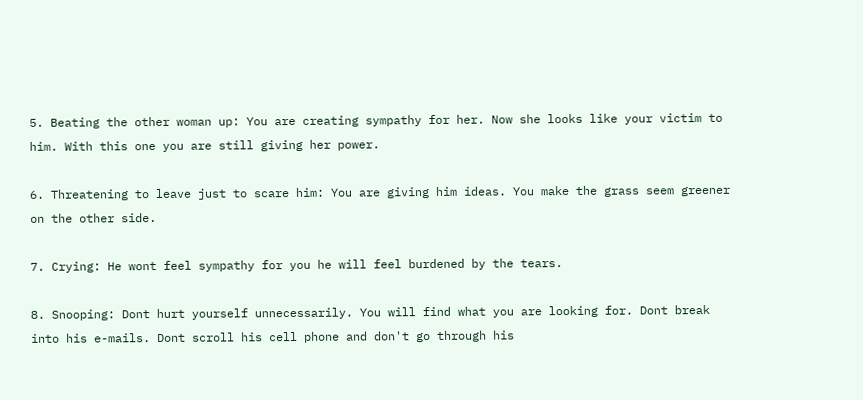5. Beating the other woman up: You are creating sympathy for her. Now she looks like your victim to him. With this one you are still giving her power.

6. Threatening to leave just to scare him: You are giving him ideas. You make the grass seem greener on the other side.

7. Crying: He wont feel sympathy for you he will feel burdened by the tears.

8. Snooping: Dont hurt yourself unnecessarily. You will find what you are looking for. Dont break into his e-mails. Dont scroll his cell phone and don't go through his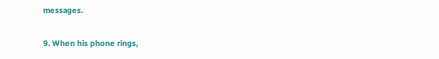messages.

9. When his phone rings,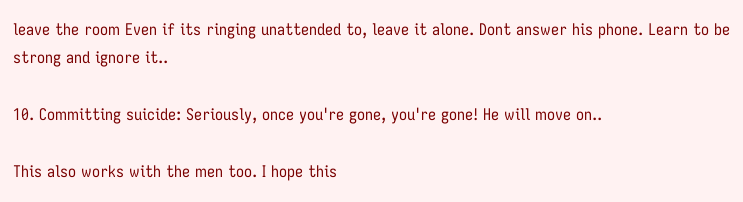leave the room Even if its ringing unattended to, leave it alone. Dont answer his phone. Learn to be strong and ignore it..

10. Committing suicide: Seriously, once you're gone, you're gone! He will move on..

This also works with the men too. I hope this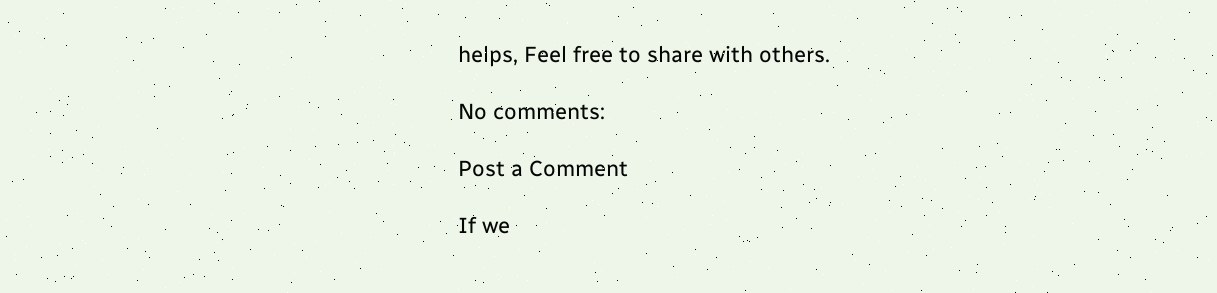helps, Feel free to share with others.

No comments:

Post a Comment

If we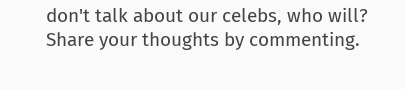don't talk about our celebs, who will? Share your thoughts by commenting.